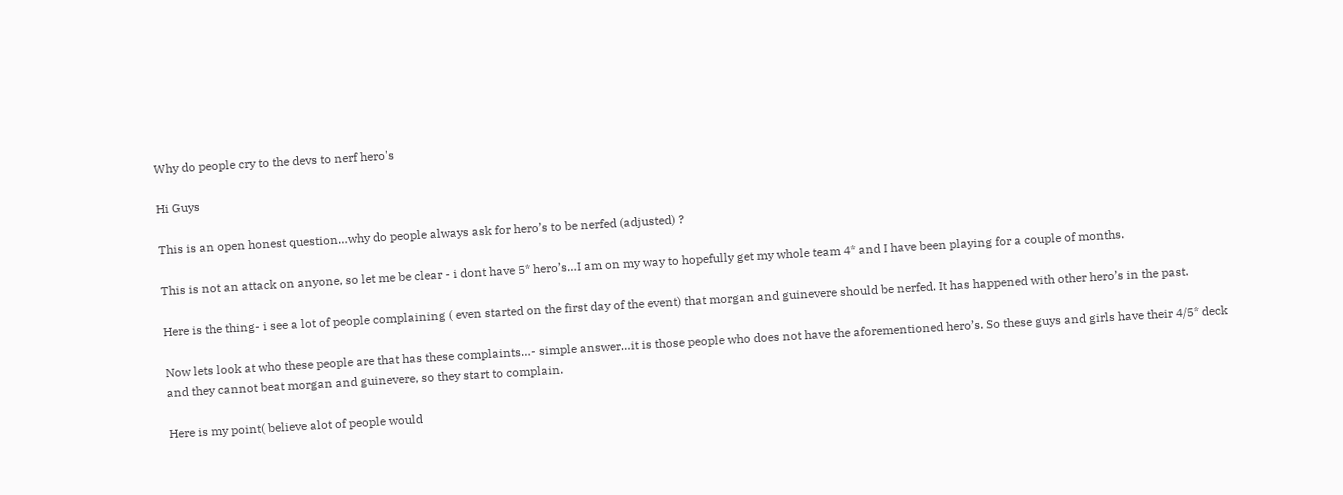Why do people cry to the devs to nerf hero's

Hi Guys

This is an open honest question…why do people always ask for hero’s to be nerfed (adjusted) ?

This is not an attack on anyone, so let me be clear - i dont have 5* hero’s…I am on my way to hopefully get my whole team 4* and I have been playing for a couple of months.

Here is the thing- i see a lot of people complaining ( even started on the first day of the event) that morgan and guinevere should be nerfed. It has happened with other hero’s in the past.

Now lets look at who these people are that has these complaints…- simple answer…it is those people who does not have the aforementioned hero’s. So these guys and girls have their 4/5* deck and they cannot beat morgan and guinevere, so they start to complain.

Here is my point( believe alot of people would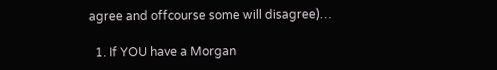agree and offcourse some will disagree)…

  1. If YOU have a Morgan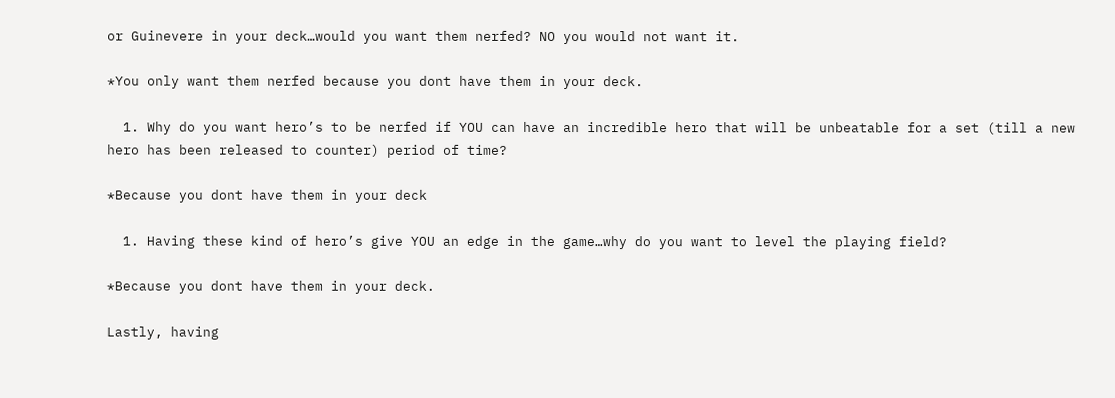or Guinevere in your deck…would you want them nerfed? NO you would not want it.

*You only want them nerfed because you dont have them in your deck.

  1. Why do you want hero’s to be nerfed if YOU can have an incredible hero that will be unbeatable for a set (till a new hero has been released to counter) period of time?

*Because you dont have them in your deck

  1. Having these kind of hero’s give YOU an edge in the game…why do you want to level the playing field?

*Because you dont have them in your deck.

Lastly, having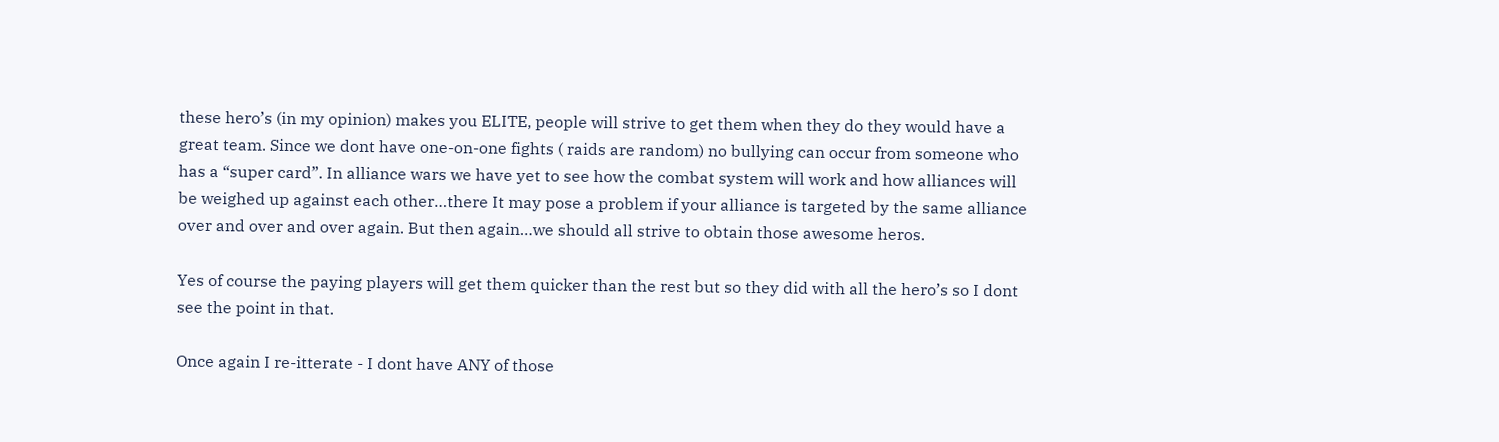these hero’s (in my opinion) makes you ELITE, people will strive to get them when they do they would have a great team. Since we dont have one-on-one fights ( raids are random) no bullying can occur from someone who has a “super card”. In alliance wars we have yet to see how the combat system will work and how alliances will be weighed up against each other…there It may pose a problem if your alliance is targeted by the same alliance over and over and over again. But then again…we should all strive to obtain those awesome heros.

Yes of course the paying players will get them quicker than the rest but so they did with all the hero’s so I dont see the point in that.

Once again I re-itterate - I dont have ANY of those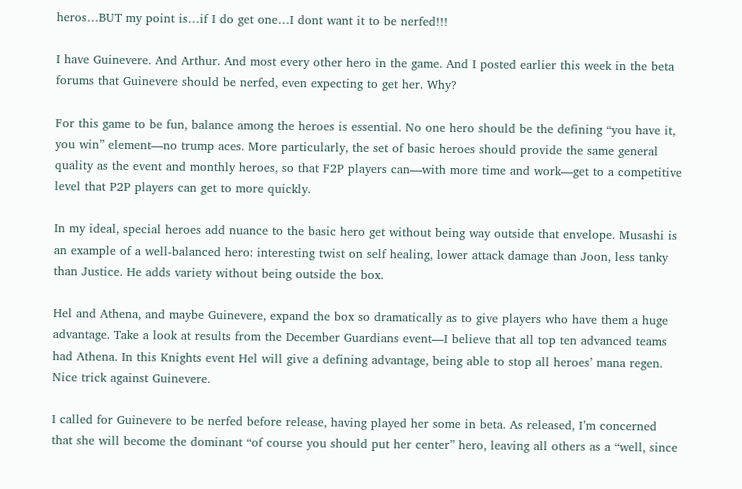heros…BUT my point is…if I do get one…I dont want it to be nerfed!!!

I have Guinevere. And Arthur. And most every other hero in the game. And I posted earlier this week in the beta forums that Guinevere should be nerfed, even expecting to get her. Why?

For this game to be fun, balance among the heroes is essential. No one hero should be the defining “you have it, you win” element—no trump aces. More particularly, the set of basic heroes should provide the same general quality as the event and monthly heroes, so that F2P players can—with more time and work—get to a competitive level that P2P players can get to more quickly.

In my ideal, special heroes add nuance to the basic hero get without being way outside that envelope. Musashi is an example of a well-balanced hero: interesting twist on self healing, lower attack damage than Joon, less tanky than Justice. He adds variety without being outside the box.

Hel and Athena, and maybe Guinevere, expand the box so dramatically as to give players who have them a huge advantage. Take a look at results from the December Guardians event—I believe that all top ten advanced teams had Athena. In this Knights event Hel will give a defining advantage, being able to stop all heroes’ mana regen. Nice trick against Guinevere.

I called for Guinevere to be nerfed before release, having played her some in beta. As released, I’m concerned that she will become the dominant “of course you should put her center” hero, leaving all others as a “well, since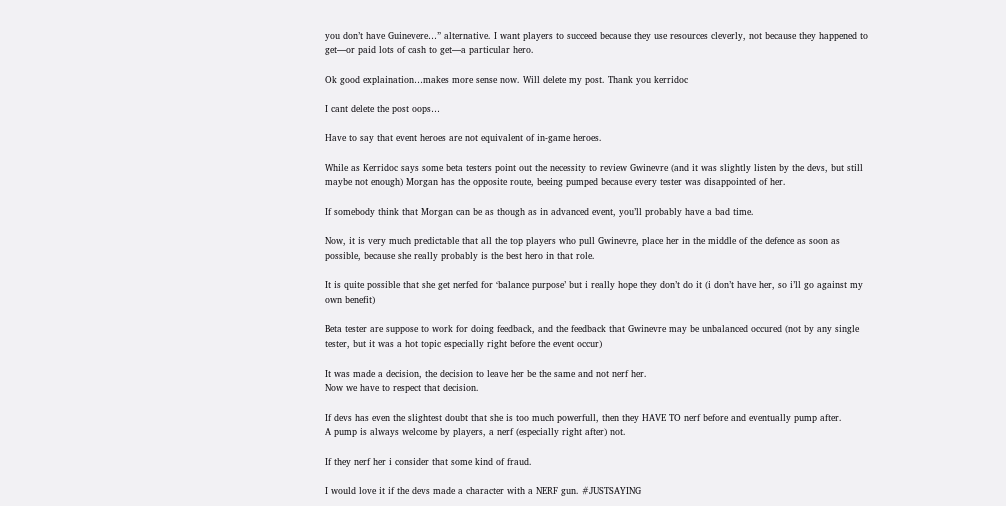you don’t have Guinevere…” alternative. I want players to succeed because they use resources cleverly, not because they happened to get—or paid lots of cash to get—a particular hero.

Ok good explaination…makes more sense now. Will delete my post. Thank you kerridoc

I cant delete the post oops…

Have to say that event heroes are not equivalent of in-game heroes.

While as Kerridoc says some beta testers point out the necessity to review Gwinevre (and it was slightly listen by the devs, but still maybe not enough) Morgan has the opposite route, beeing pumped because every tester was disappointed of her.

If somebody think that Morgan can be as though as in advanced event, you’ll probably have a bad time.

Now, it is very much predictable that all the top players who pull Gwinevre, place her in the middle of the defence as soon as possible, because she really probably is the best hero in that role.

It is quite possible that she get nerfed for ‘balance purpose’ but i really hope they don’t do it (i don’t have her, so i’ll go against my own benefit)

Beta tester are suppose to work for doing feedback, and the feedback that Gwinevre may be unbalanced occured (not by any single tester, but it was a hot topic especially right before the event occur)

It was made a decision, the decision to leave her be the same and not nerf her.
Now we have to respect that decision.

If devs has even the slightest doubt that she is too much powerfull, then they HAVE TO nerf before and eventually pump after.
A pump is always welcome by players, a nerf (especially right after) not.

If they nerf her i consider that some kind of fraud.

I would love it if the devs made a character with a NERF gun. #JUSTSAYING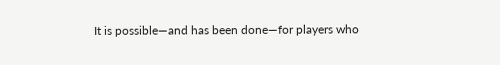It is possible—and has been done—for players who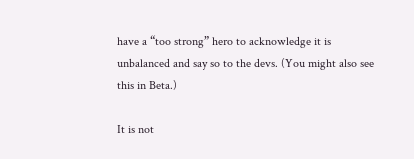have a “too strong” hero to acknowledge it is unbalanced and say so to the devs. (You might also see this in Beta.)

It is not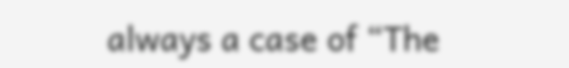always a case of “The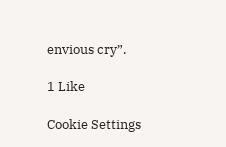envious cry”.

1 Like

Cookie Settings